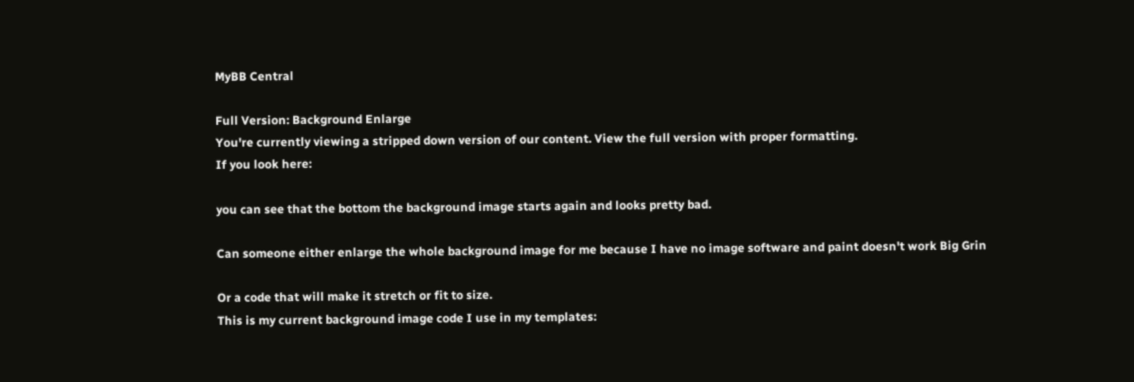MyBB Central

Full Version: Background Enlarge
You're currently viewing a stripped down version of our content. View the full version with proper formatting.
If you look here:

you can see that the bottom the background image starts again and looks pretty bad.

Can someone either enlarge the whole background image for me because I have no image software and paint doesn't work Big Grin

Or a code that will make it stretch or fit to size.
This is my current background image code I use in my templates: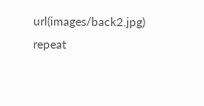url(images/back2.jpg) repeat